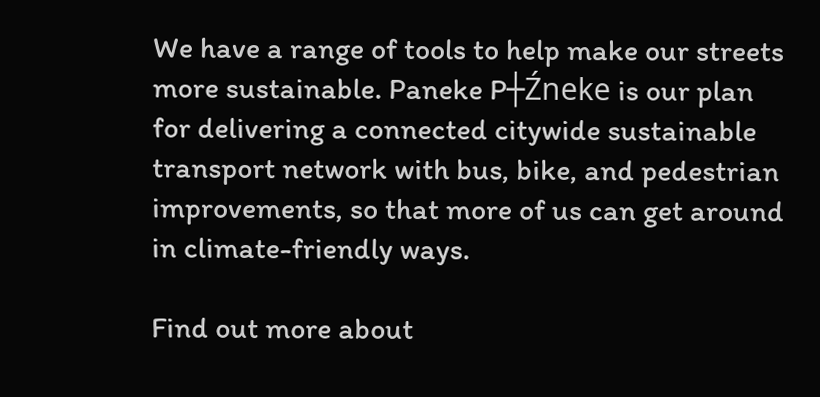We have a range of tools to help make our streets more sustainable. Paneke P┼Źneke is our plan for delivering a connected citywide sustainable transport network with bus, bike, and pedestrian improvements, so that more of us can get around in climate-friendly ways.

Find out more about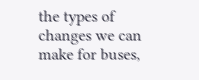the types of changes we can make for buses,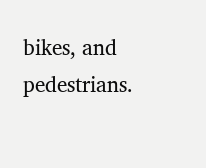bikes, and pedestrians.